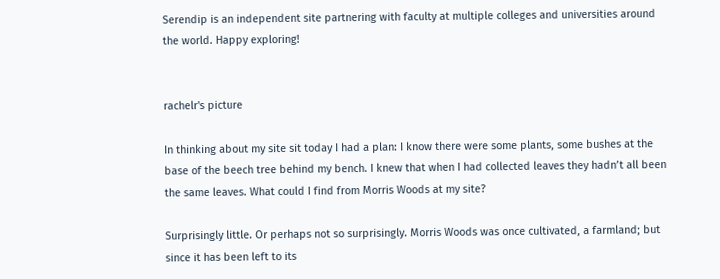Serendip is an independent site partnering with faculty at multiple colleges and universities around the world. Happy exploring!


rachelr's picture

In thinking about my site sit today I had a plan: I know there were some plants, some bushes at the base of the beech tree behind my bench. I knew that when I had collected leaves they hadn’t all been the same leaves. What could I find from Morris Woods at my site?

Surprisingly little. Or perhaps not so surprisingly. Morris Woods was once cultivated, a farmland; but since it has been left to its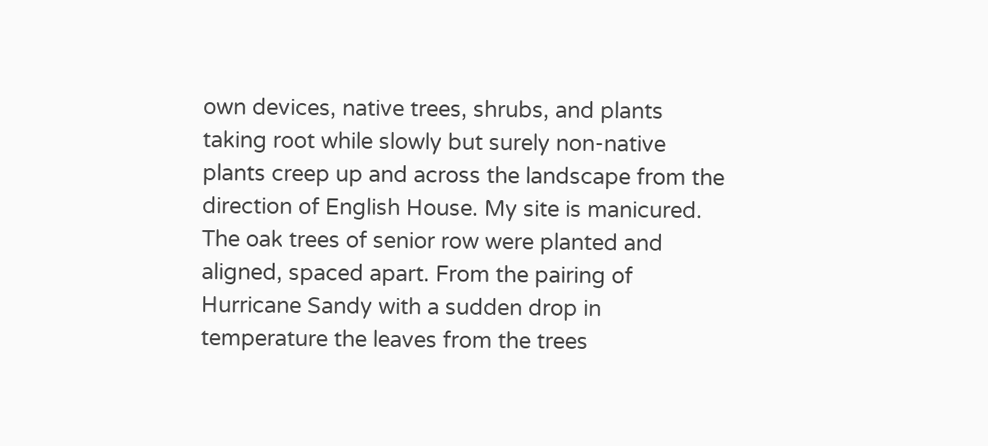own devices, native trees, shrubs, and plants taking root while slowly but surely non-native plants creep up and across the landscape from the direction of English House. My site is manicured. The oak trees of senior row were planted and aligned, spaced apart. From the pairing of Hurricane Sandy with a sudden drop in temperature the leaves from the trees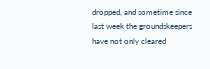dropped, and sometime since last week the groundskeepers have not only cleared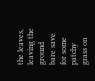the leaves, leaving the ground bare save for some patchy grass on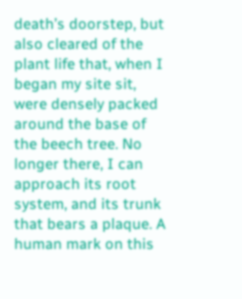death’s doorstep, but also cleared of the plant life that, when I began my site sit, were densely packed around the base of the beech tree. No longer there, I can approach its root system, and its trunk that bears a plaque. A human mark on this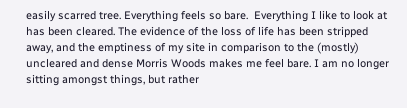easily scarred tree. Everything feels so bare.  Everything I like to look at has been cleared. The evidence of the loss of life has been stripped away, and the emptiness of my site in comparison to the (mostly) uncleared and dense Morris Woods makes me feel bare. I am no longer sitting amongst things, but rather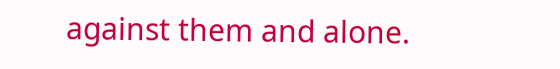against them and alone.